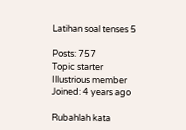Latihan soal tenses 5

Posts: 757
Topic starter
Illustrious member
Joined: 4 years ago

Rubahlah kata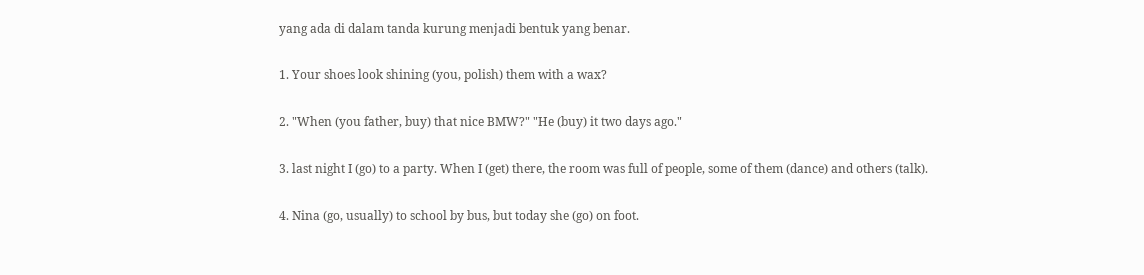yang ada di dalam tanda kurung menjadi bentuk yang benar.

1. Your shoes look shining (you, polish) them with a wax?

2. "When (you father, buy) that nice BMW?" "He (buy) it two days ago."

3. last night I (go) to a party. When I (get) there, the room was full of people, some of them (dance) and others (talk).

4. Nina (go, usually) to school by bus, but today she (go) on foot.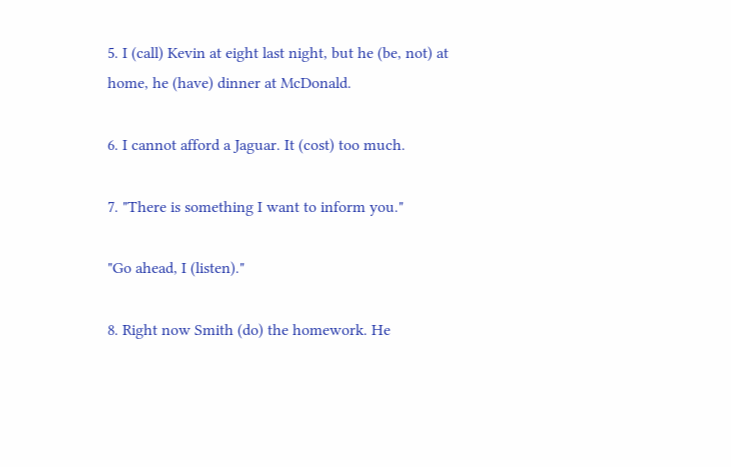5. I (call) Kevin at eight last night, but he (be, not) at home, he (have) dinner at McDonald.

6. I cannot afford a Jaguar. It (cost) too much.

7. "There is something I want to inform you."

"Go ahead, I (listen)."

8. Right now Smith (do) the homework. He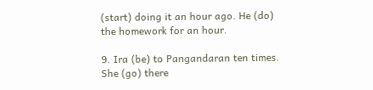(start) doing it an hour ago. He (do) the homework for an hour.

9. Ira (be) to Pangandaran ten times. She (go) there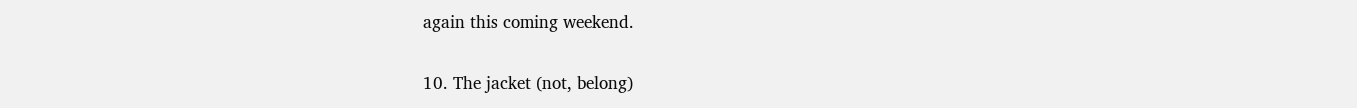again this coming weekend.

10. The jacket (not, belong)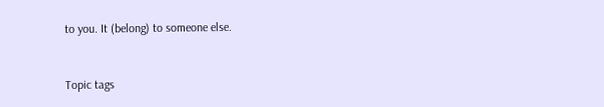to you. It (belong) to someone else.


Topic tags